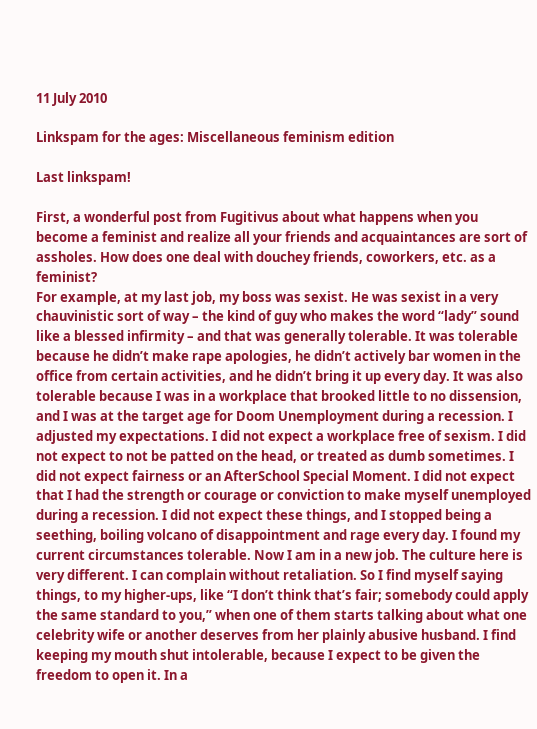11 July 2010

Linkspam for the ages: Miscellaneous feminism edition

Last linkspam!

First, a wonderful post from Fugitivus about what happens when you become a feminist and realize all your friends and acquaintances are sort of assholes. How does one deal with douchey friends, coworkers, etc. as a feminist?
For example, at my last job, my boss was sexist. He was sexist in a very chauvinistic sort of way – the kind of guy who makes the word “lady” sound like a blessed infirmity – and that was generally tolerable. It was tolerable because he didn’t make rape apologies, he didn’t actively bar women in the office from certain activities, and he didn’t bring it up every day. It was also tolerable because I was in a workplace that brooked little to no dissension, and I was at the target age for Doom Unemployment during a recession. I adjusted my expectations. I did not expect a workplace free of sexism. I did not expect to not be patted on the head, or treated as dumb sometimes. I did not expect fairness or an AfterSchool Special Moment. I did not expect that I had the strength or courage or conviction to make myself unemployed during a recession. I did not expect these things, and I stopped being a seething, boiling volcano of disappointment and rage every day. I found my current circumstances tolerable. Now I am in a new job. The culture here is very different. I can complain without retaliation. So I find myself saying things, to my higher-ups, like “I don’t think that’s fair; somebody could apply the same standard to you,” when one of them starts talking about what one celebrity wife or another deserves from her plainly abusive husband. I find keeping my mouth shut intolerable, because I expect to be given the freedom to open it. In a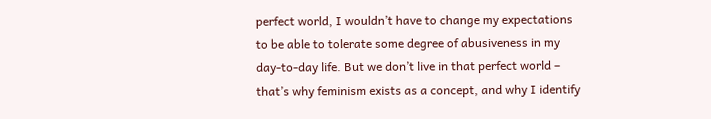perfect world, I wouldn’t have to change my expectations to be able to tolerate some degree of abusiveness in my day-to-day life. But we don’t live in that perfect world – that’s why feminism exists as a concept, and why I identify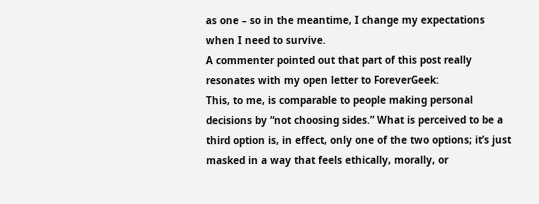as one – so in the meantime, I change my expectations when I need to survive.
A commenter pointed out that part of this post really resonates with my open letter to ForeverGeek:
This, to me, is comparable to people making personal decisions by “not choosing sides.” What is perceived to be a third option is, in effect, only one of the two options; it’s just masked in a way that feels ethically, morally, or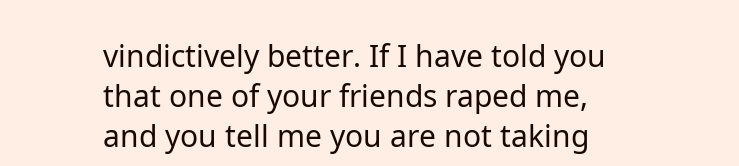vindictively better. If I have told you that one of your friends raped me, and you tell me you are not taking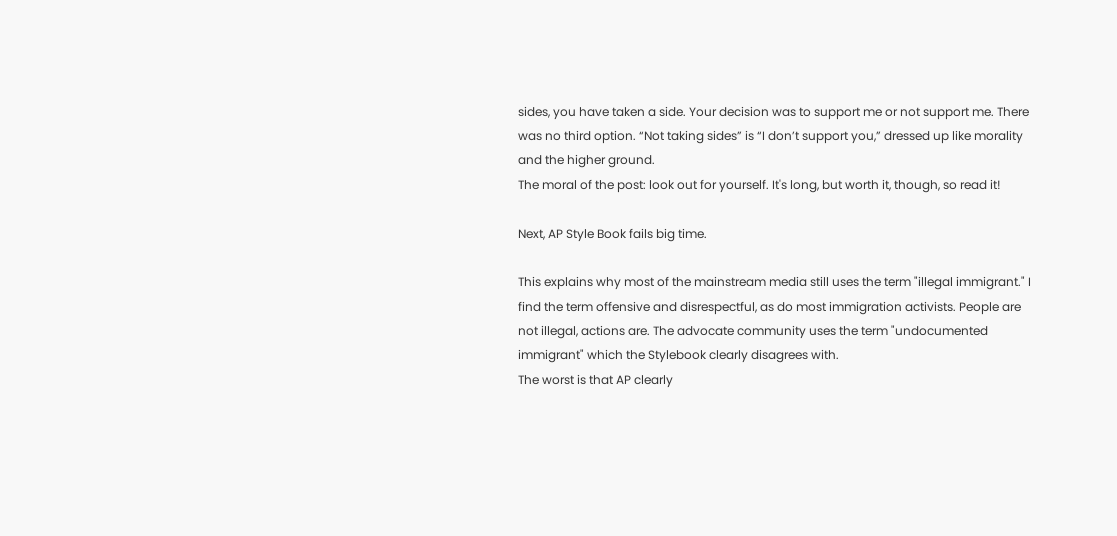sides, you have taken a side. Your decision was to support me or not support me. There was no third option. “Not taking sides” is “I don’t support you,” dressed up like morality and the higher ground.
The moral of the post: look out for yourself. It's long, but worth it, though, so read it!

Next, AP Style Book fails big time.

This explains why most of the mainstream media still uses the term "illegal immigrant." I find the term offensive and disrespectful, as do most immigration activists. People are not illegal, actions are. The advocate community uses the term "undocumented immigrant" which the Stylebook clearly disagrees with.
The worst is that AP clearly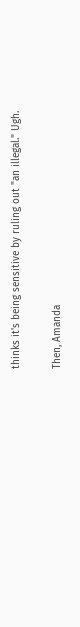thinks it's being sensitive by ruling out "an illegal." Ugh.

Then, Amanda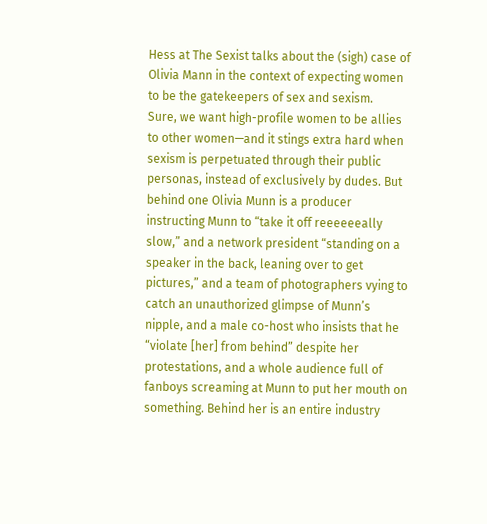Hess at The Sexist talks about the (sigh) case of Olivia Mann in the context of expecting women to be the gatekeepers of sex and sexism.
Sure, we want high-profile women to be allies to other women—and it stings extra hard when sexism is perpetuated through their public personas, instead of exclusively by dudes. But behind one Olivia Munn is a producer instructing Munn to “take it off reeeeeeally slow,” and a network president “standing on a speaker in the back, leaning over to get pictures,” and a team of photographers vying to catch an unauthorized glimpse of Munn’s nipple, and a male co-host who insists that he “violate [her] from behind” despite her protestations, and a whole audience full of fanboys screaming at Munn to put her mouth on something. Behind her is an entire industry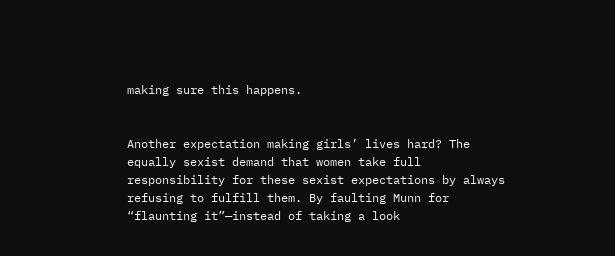making sure this happens.


Another expectation making girls’ lives hard? The equally sexist demand that women take full responsibility for these sexist expectations by always refusing to fulfill them. By faulting Munn for “flaunting it”—instead of taking a look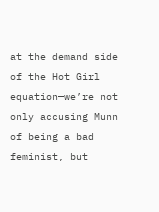at the demand side of the Hot Girl equation—we’re not only accusing Munn of being a bad feminist, but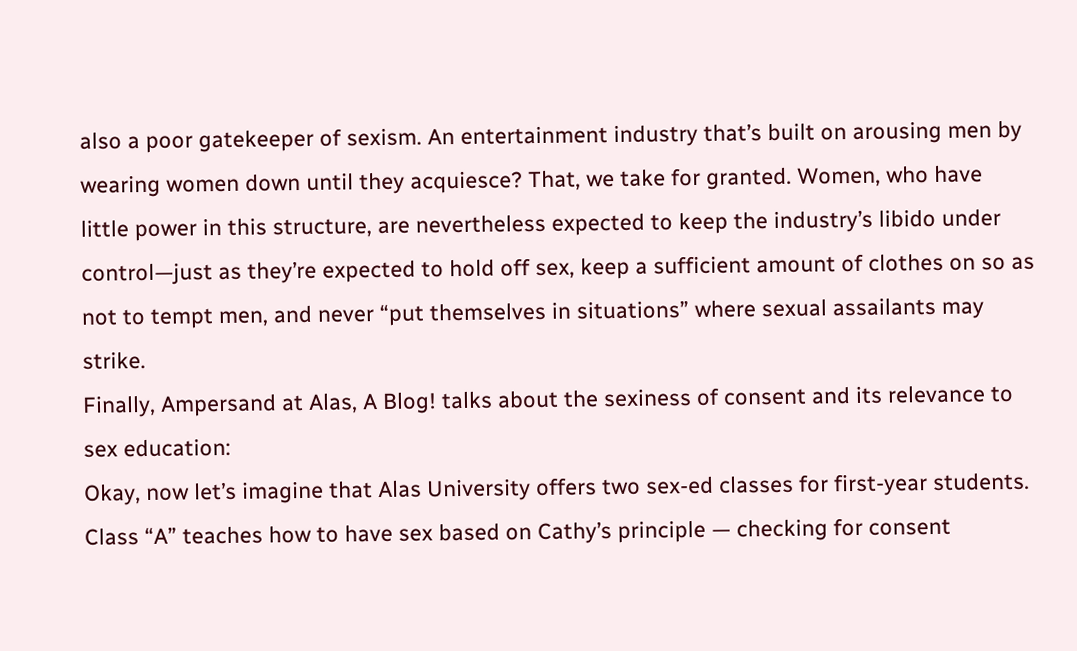also a poor gatekeeper of sexism. An entertainment industry that’s built on arousing men by wearing women down until they acquiesce? That, we take for granted. Women, who have little power in this structure, are nevertheless expected to keep the industry’s libido under control—just as they’re expected to hold off sex, keep a sufficient amount of clothes on so as not to tempt men, and never “put themselves in situations” where sexual assailants may strike.
Finally, Ampersand at Alas, A Blog! talks about the sexiness of consent and its relevance to sex education:
Okay, now let’s imagine that Alas University offers two sex-ed classes for first-year students. Class “A” teaches how to have sex based on Cathy’s principle — checking for consent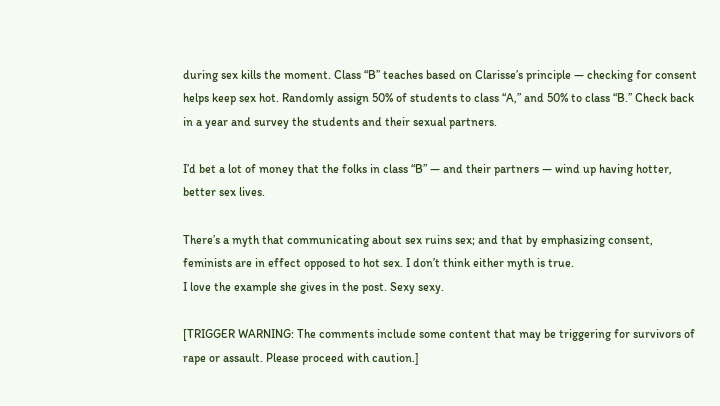during sex kills the moment. Class “B” teaches based on Clarisse’s principle — checking for consent helps keep sex hot. Randomly assign 50% of students to class “A,” and 50% to class “B.” Check back in a year and survey the students and their sexual partners.

I’d bet a lot of money that the folks in class “B” — and their partners — wind up having hotter, better sex lives.

There’s a myth that communicating about sex ruins sex; and that by emphasizing consent, feminists are in effect opposed to hot sex. I don’t think either myth is true.
I love the example she gives in the post. Sexy sexy.

[TRIGGER WARNING: The comments include some content that may be triggering for survivors of rape or assault. Please proceed with caution.]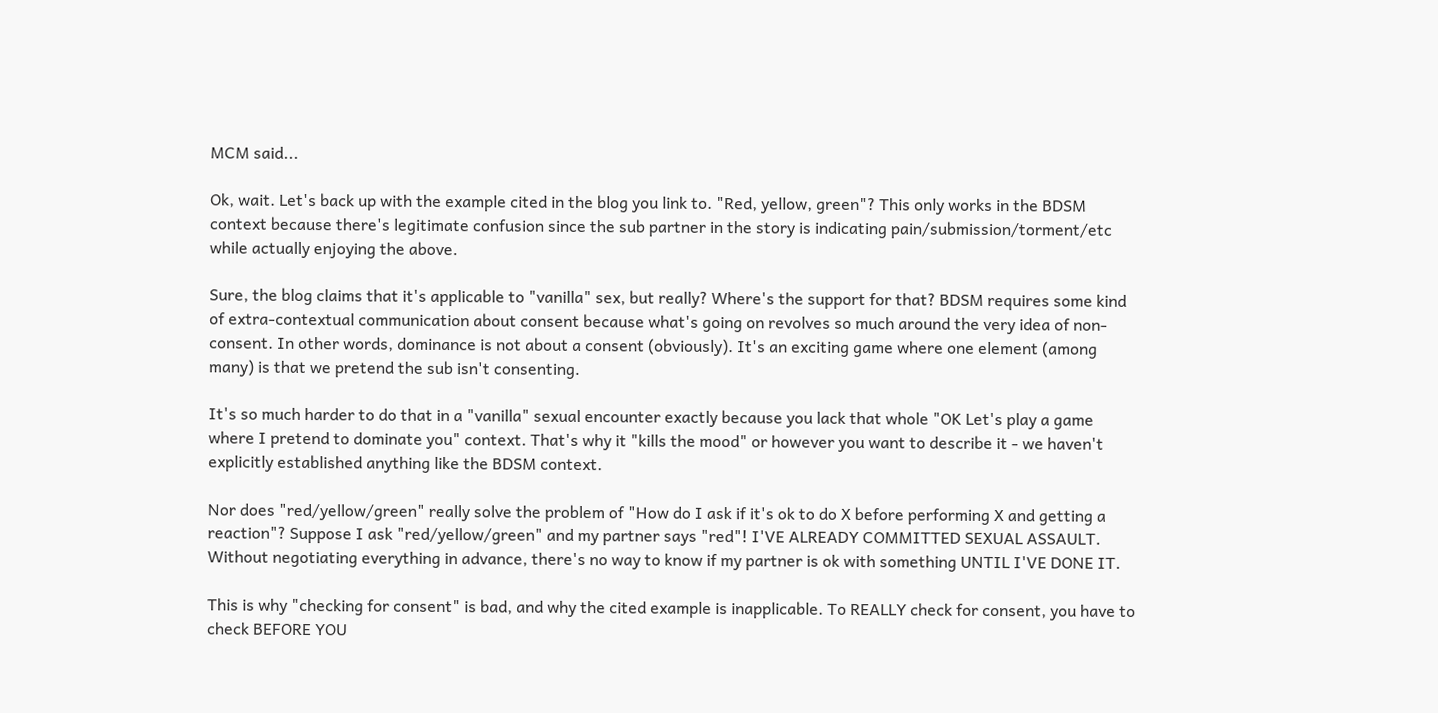MCM said...

Ok, wait. Let's back up with the example cited in the blog you link to. "Red, yellow, green"? This only works in the BDSM context because there's legitimate confusion since the sub partner in the story is indicating pain/submission/torment/etc while actually enjoying the above.

Sure, the blog claims that it's applicable to "vanilla" sex, but really? Where's the support for that? BDSM requires some kind of extra-contextual communication about consent because what's going on revolves so much around the very idea of non-consent. In other words, dominance is not about a consent (obviously). It's an exciting game where one element (among many) is that we pretend the sub isn't consenting.

It's so much harder to do that in a "vanilla" sexual encounter exactly because you lack that whole "OK Let's play a game where I pretend to dominate you" context. That's why it "kills the mood" or however you want to describe it - we haven't explicitly established anything like the BDSM context.

Nor does "red/yellow/green" really solve the problem of "How do I ask if it's ok to do X before performing X and getting a reaction"? Suppose I ask "red/yellow/green" and my partner says "red"! I'VE ALREADY COMMITTED SEXUAL ASSAULT. Without negotiating everything in advance, there's no way to know if my partner is ok with something UNTIL I'VE DONE IT.

This is why "checking for consent" is bad, and why the cited example is inapplicable. To REALLY check for consent, you have to check BEFORE YOU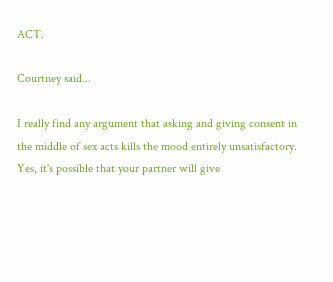ACT.

Courtney said...

I really find any argument that asking and giving consent in the middle of sex acts kills the mood entirely unsatisfactory. Yes, it's possible that your partner will give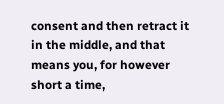consent and then retract it in the middle, and that means you, for however short a time,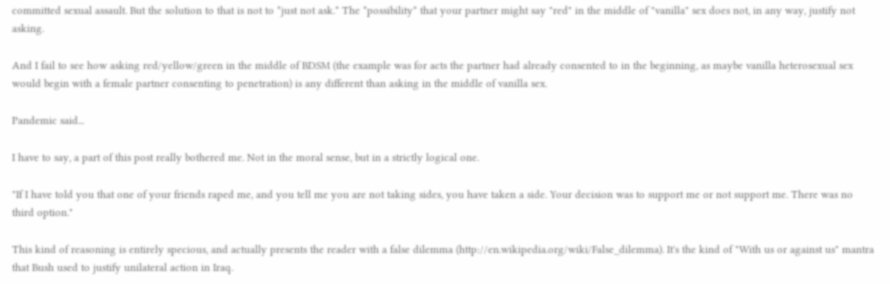committed sexual assault. But the solution to that is not to *just not ask.* The *possibility* that your partner might say "red" in the middle of "vanilla" sex does not, in any way, justify not asking.

And I fail to see how asking red/yellow/green in the middle of BDSM (the example was for acts the partner had already consented to in the beginning, as maybe vanilla heterosexual sex would begin with a female partner consenting to penetration) is any different than asking in the middle of vanilla sex.

Pandemic said...

I have to say, a part of this post really bothered me. Not in the moral sense, but in a strictly logical one.

"If I have told you that one of your friends raped me, and you tell me you are not taking sides, you have taken a side. Your decision was to support me or not support me. There was no third option."

This kind of reasoning is entirely specious, and actually presents the reader with a false dilemma (http://en.wikipedia.org/wiki/False_dilemma). It's the kind of "With us or against us" mantra that Bush used to justify unilateral action in Iraq.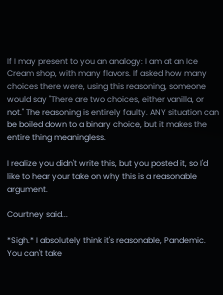If I may present to you an analogy: I am at an Ice Cream shop, with many flavors. If asked how many choices there were, using this reasoning, someone would say "There are two choices, either vanilla, or not." The reasoning is entirely faulty. ANY situation can be boiled down to a binary choice, but it makes the entire thing meaningless.

I realize you didn't write this, but you posted it, so I'd like to hear your take on why this is a reasonable argument.

Courtney said...

*Sigh.* I absolutely think it's reasonable, Pandemic. You can't take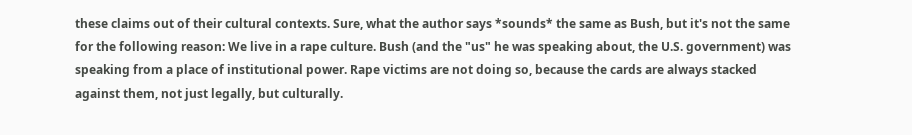these claims out of their cultural contexts. Sure, what the author says *sounds* the same as Bush, but it's not the same for the following reason: We live in a rape culture. Bush (and the "us" he was speaking about, the U.S. government) was speaking from a place of institutional power. Rape victims are not doing so, because the cards are always stacked against them, not just legally, but culturally.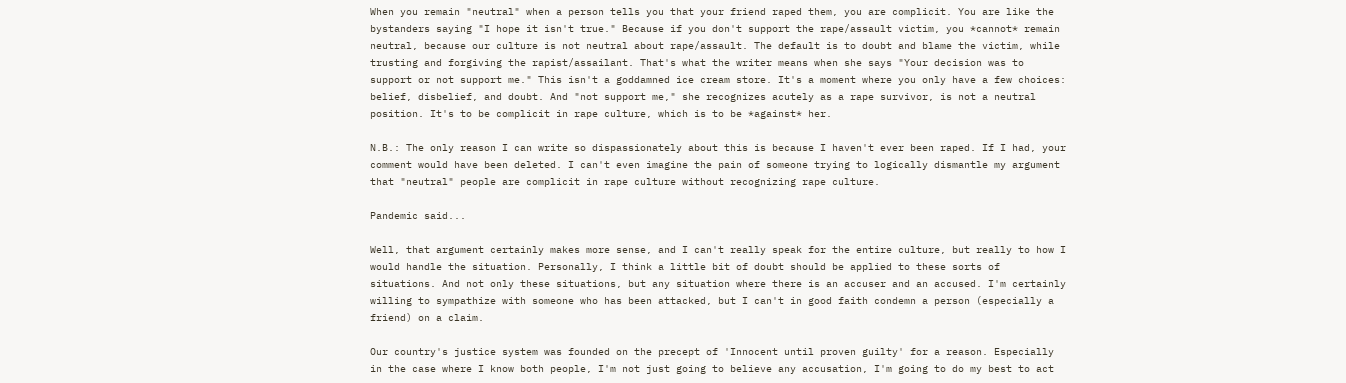When you remain "neutral" when a person tells you that your friend raped them, you are complicit. You are like the bystanders saying "I hope it isn't true." Because if you don't support the rape/assault victim, you *cannot* remain neutral, because our culture is not neutral about rape/assault. The default is to doubt and blame the victim, while trusting and forgiving the rapist/assailant. That's what the writer means when she says "Your decision was to support or not support me." This isn't a goddamned ice cream store. It's a moment where you only have a few choices: belief, disbelief, and doubt. And "not support me," she recognizes acutely as a rape survivor, is not a neutral position. It's to be complicit in rape culture, which is to be *against* her.

N.B.: The only reason I can write so dispassionately about this is because I haven't ever been raped. If I had, your comment would have been deleted. I can't even imagine the pain of someone trying to logically dismantle my argument that "neutral" people are complicit in rape culture without recognizing rape culture.

Pandemic said...

Well, that argument certainly makes more sense, and I can't really speak for the entire culture, but really to how I would handle the situation. Personally, I think a little bit of doubt should be applied to these sorts of situations. And not only these situations, but any situation where there is an accuser and an accused. I'm certainly willing to sympathize with someone who has been attacked, but I can't in good faith condemn a person (especially a friend) on a claim.

Our country's justice system was founded on the precept of 'Innocent until proven guilty' for a reason. Especially in the case where I know both people, I'm not just going to believe any accusation, I'm going to do my best to act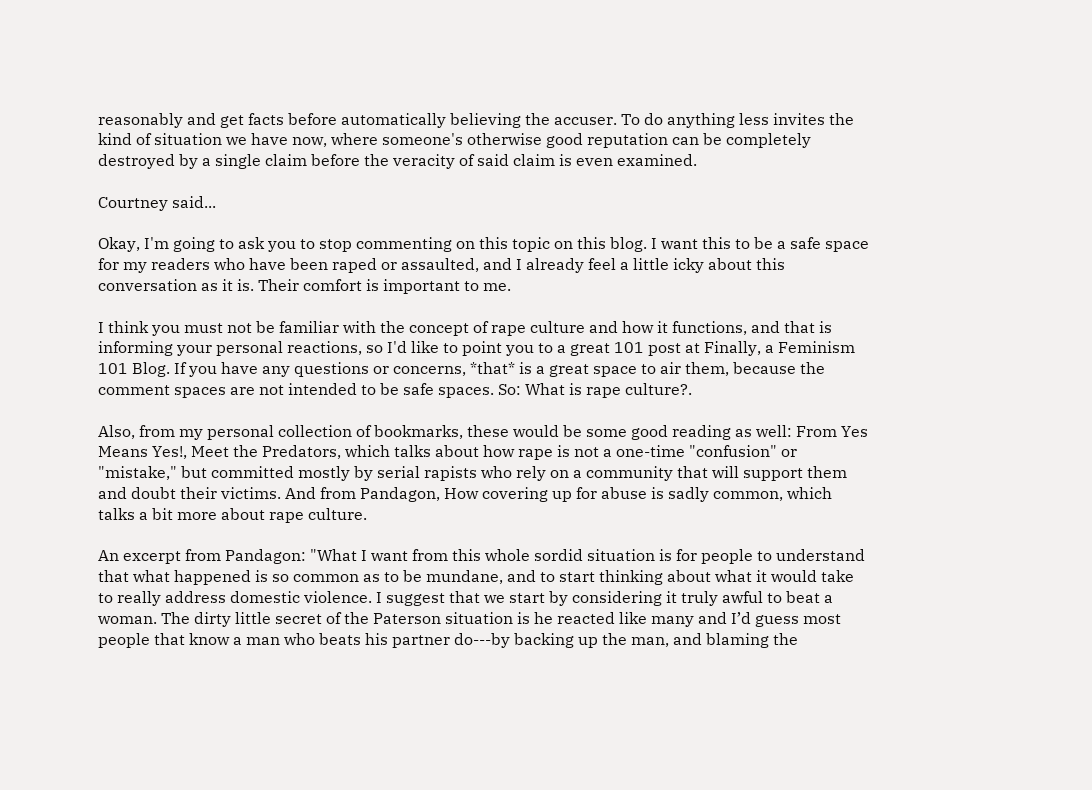reasonably and get facts before automatically believing the accuser. To do anything less invites the kind of situation we have now, where someone's otherwise good reputation can be completely destroyed by a single claim before the veracity of said claim is even examined.

Courtney said...

Okay, I'm going to ask you to stop commenting on this topic on this blog. I want this to be a safe space for my readers who have been raped or assaulted, and I already feel a little icky about this conversation as it is. Their comfort is important to me.

I think you must not be familiar with the concept of rape culture and how it functions, and that is informing your personal reactions, so I'd like to point you to a great 101 post at Finally, a Feminism 101 Blog. If you have any questions or concerns, *that* is a great space to air them, because the comment spaces are not intended to be safe spaces. So: What is rape culture?.

Also, from my personal collection of bookmarks, these would be some good reading as well: From Yes Means Yes!, Meet the Predators, which talks about how rape is not a one-time "confusion" or "mistake," but committed mostly by serial rapists who rely on a community that will support them and doubt their victims. And from Pandagon, How covering up for abuse is sadly common, which talks a bit more about rape culture.

An excerpt from Pandagon: "What I want from this whole sordid situation is for people to understand that what happened is so common as to be mundane, and to start thinking about what it would take to really address domestic violence. I suggest that we start by considering it truly awful to beat a woman. The dirty little secret of the Paterson situation is he reacted like many and I’d guess most people that know a man who beats his partner do---by backing up the man, and blaming the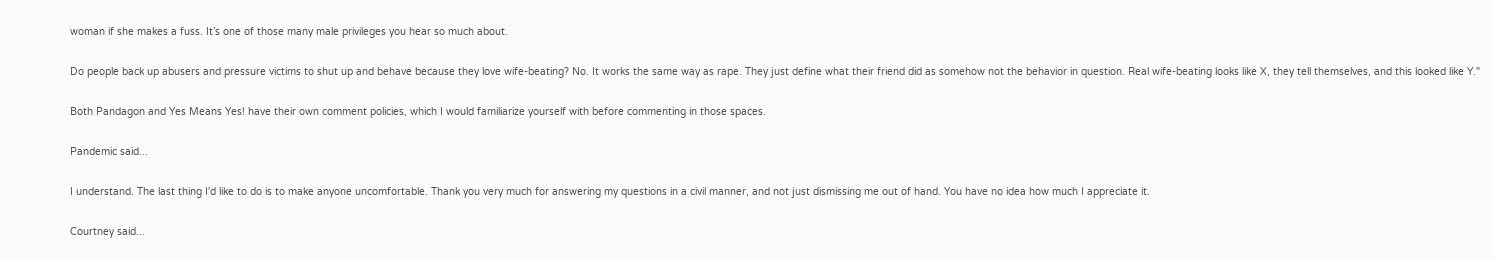woman if she makes a fuss. It’s one of those many male privileges you hear so much about.

Do people back up abusers and pressure victims to shut up and behave because they love wife-beating? No. It works the same way as rape. They just define what their friend did as somehow not the behavior in question. Real wife-beating looks like X, they tell themselves, and this looked like Y."

Both Pandagon and Yes Means Yes! have their own comment policies, which I would familiarize yourself with before commenting in those spaces.

Pandemic said...

I understand. The last thing I'd like to do is to make anyone uncomfortable. Thank you very much for answering my questions in a civil manner, and not just dismissing me out of hand. You have no idea how much I appreciate it.

Courtney said...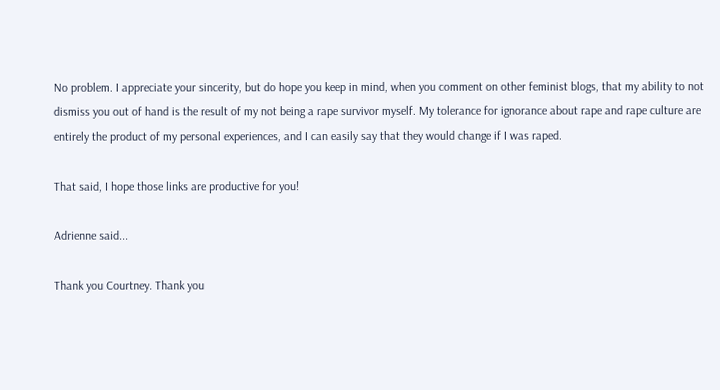No problem. I appreciate your sincerity, but do hope you keep in mind, when you comment on other feminist blogs, that my ability to not dismiss you out of hand is the result of my not being a rape survivor myself. My tolerance for ignorance about rape and rape culture are entirely the product of my personal experiences, and I can easily say that they would change if I was raped.

That said, I hope those links are productive for you!

Adrienne said...

Thank you Courtney. Thank you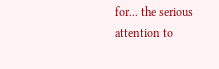for... the serious attention to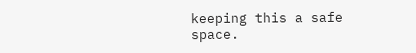keeping this a safe space.